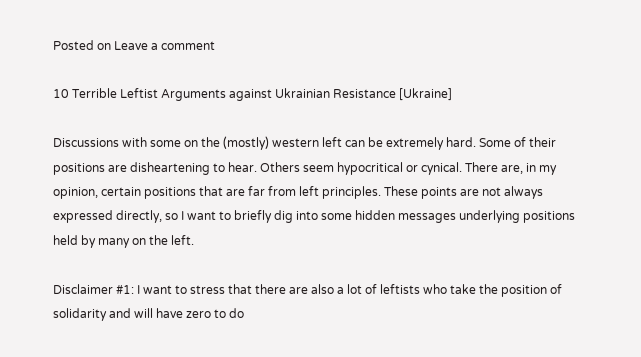Posted on Leave a comment

10 Terrible Leftist Arguments against Ukrainian Resistance [Ukraine]

Discussions with some on the (mostly) western left can be extremely hard. Some of their positions are disheartening to hear. Others seem hypocritical or cynical. There are, in my opinion, certain positions that are far from left principles. These points are not always expressed directly, so I want to briefly dig into some hidden messages underlying positions held by many on the left.

Disclaimer #1: I want to stress that there are also a lot of leftists who take the position of solidarity and will have zero to do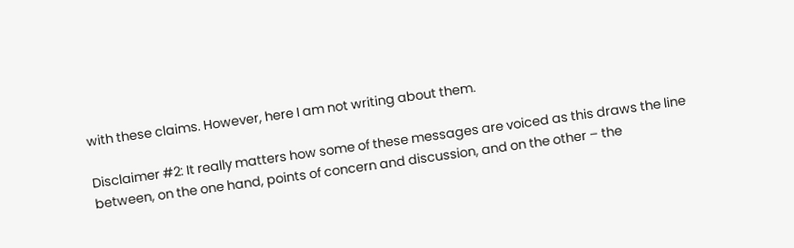with these claims. However, here I am not writing about them.

Disclaimer #2: It really matters how some of these messages are voiced as this draws the line between, on the one hand, points of concern and discussion, and on the other – the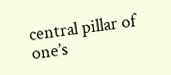central pillar of one’s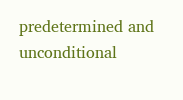predetermined and unconditional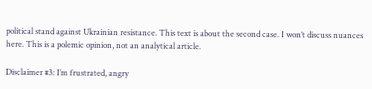political stand against Ukrainian resistance. This text is about the second case. I won’t discuss nuances here. This is a polemic opinion, not an analytical article.

Disclaimer #3: I’m frustrated, angry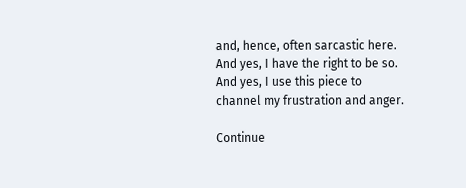and, hence, often sarcastic here. And yes, I have the right to be so. And yes, I use this piece to channel my frustration and anger.

Continue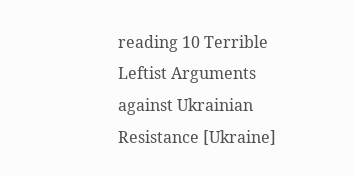reading 10 Terrible Leftist Arguments against Ukrainian Resistance [Ukraine]